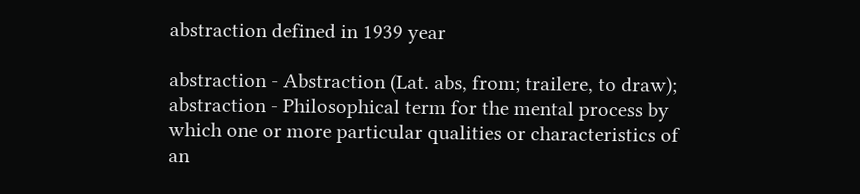abstraction defined in 1939 year

abstraction - Abstraction (Lat. abs, from; trailere, to draw);
abstraction - Philosophical term for the mental process by which one or more particular qualities or characteristics of an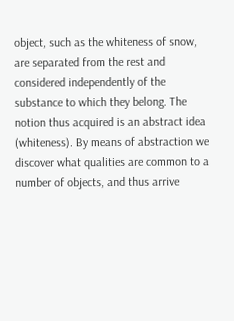object, such as the whiteness of snow, are separated from the rest and considered independently of the substance to which they belong. The notion thus acquired is an abstract idea (whiteness). By means of abstraction we discover what qualities are common to a number of objects, and thus arrive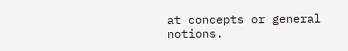at concepts or general notions.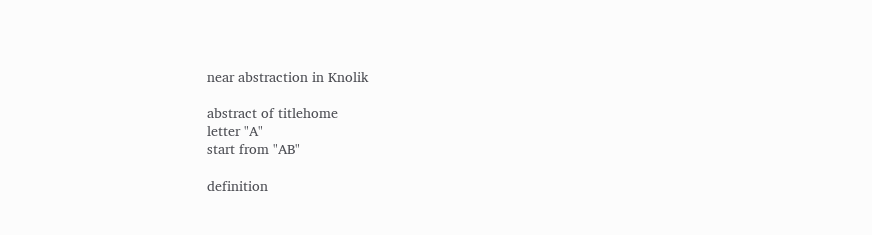near abstraction in Knolik

abstract of titlehome
letter "A"
start from "AB"

definition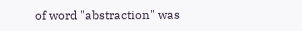of word "abstraction" was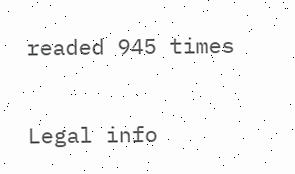readed 945 times

Legal info